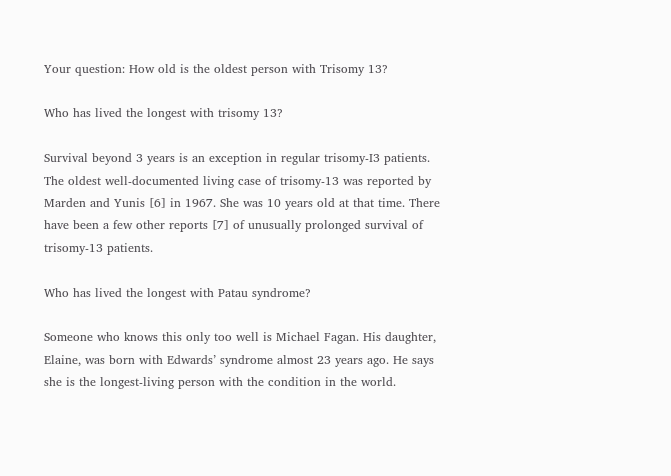Your question: How old is the oldest person with Trisomy 13?

Who has lived the longest with trisomy 13?

Survival beyond 3 years is an exception in regular trisomy-I3 patients. The oldest well-documented living case of trisomy-13 was reported by Marden and Yunis [6] in 1967. She was 10 years old at that time. There have been a few other reports [7] of unusually prolonged survival of trisomy-13 patients.

Who has lived the longest with Patau syndrome?

Someone who knows this only too well is Michael Fagan. His daughter, Elaine, was born with Edwards’ syndrome almost 23 years ago. He says she is the longest-living person with the condition in the world.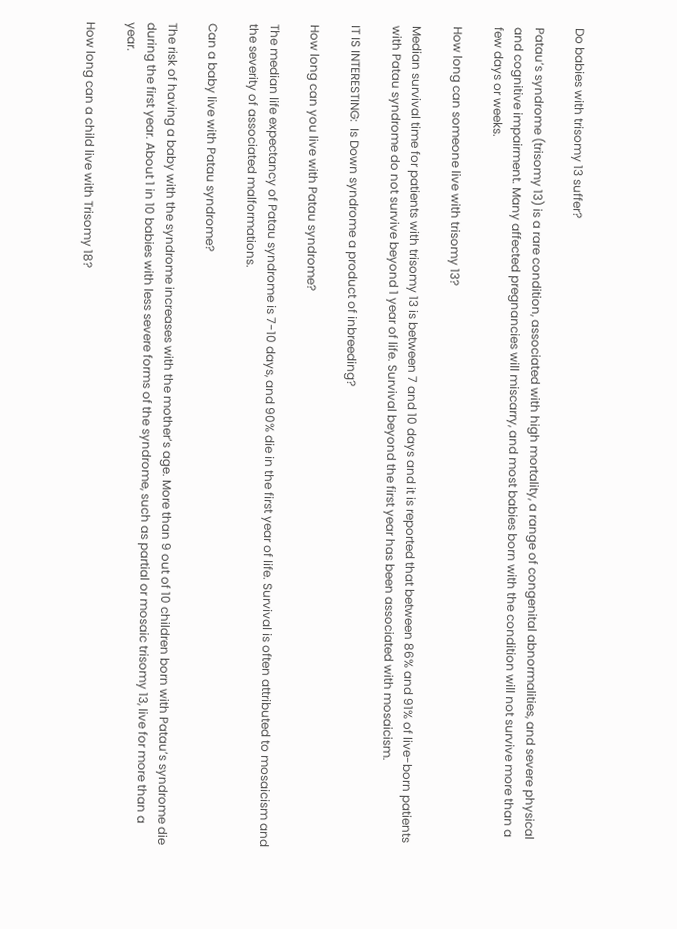Do babies with trisomy 13 suffer?

Patau’s syndrome (trisomy 13) is a rare condition, associated with high mortality, a range of congenital abnormalities, and severe physical and cognitive impairment. Many affected pregnancies will miscarry, and most babies born with the condition will not survive more than a few days or weeks.

How long can someone live with trisomy 13?

Median survival time for patients with trisomy 13 is between 7 and 10 days and it is reported that between 86% and 91% of live-born patients with Patau syndrome do not survive beyond 1 year of life. Survival beyond the first year has been associated with mosaicism.

IT IS INTERESTING:  Is Down syndrome a product of inbreeding?

How long can you live with Patau syndrome?

The median life expectancy of Patau syndrome is 7-10 days, and 90% die in the first year of life. Survival is often attributed to mosaicism and the severity of associated malformations.

Can a baby live with Patau syndrome?

The risk of having a baby with the syndrome increases with the mother’s age. More than 9 out of 10 children born with Patau’s syndrome die during the first year. About 1 in 10 babies with less severe forms of the syndrome, such as partial or mosaic trisomy 13, live for more than a year.

How long can a child live with Trisomy 18?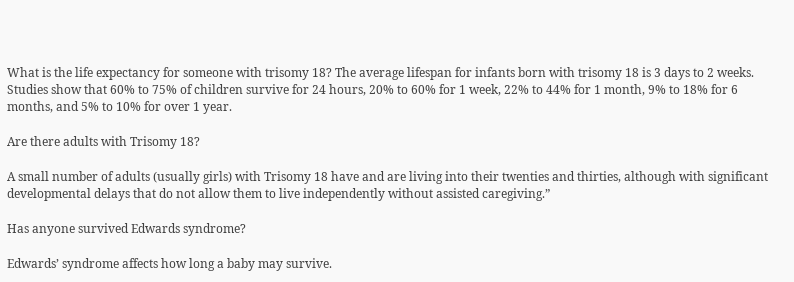What is the life expectancy for someone with trisomy 18? The average lifespan for infants born with trisomy 18 is 3 days to 2 weeks. Studies show that 60% to 75% of children survive for 24 hours, 20% to 60% for 1 week, 22% to 44% for 1 month, 9% to 18% for 6 months, and 5% to 10% for over 1 year.

Are there adults with Trisomy 18?

A small number of adults (usually girls) with Trisomy 18 have and are living into their twenties and thirties, although with significant developmental delays that do not allow them to live independently without assisted caregiving.”

Has anyone survived Edwards syndrome?

Edwards’ syndrome affects how long a baby may survive.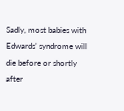Sadly, most babies with Edwards’ syndrome will die before or shortly after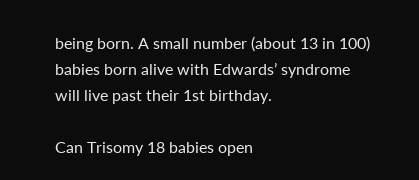being born. A small number (about 13 in 100) babies born alive with Edwards’ syndrome will live past their 1st birthday.

Can Trisomy 18 babies open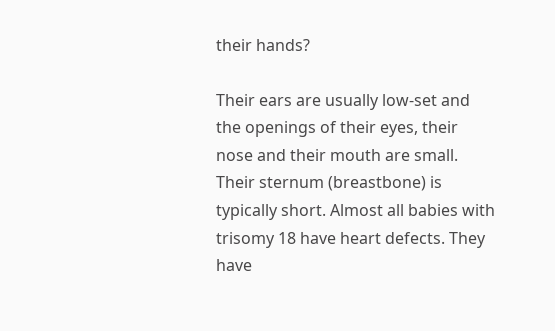their hands?

Their ears are usually low-set and the openings of their eyes, their nose and their mouth are small. Their sternum (breastbone) is typically short. Almost all babies with trisomy 18 have heart defects. They have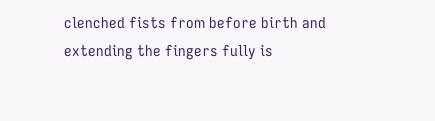clenched fists from before birth and extending the fingers fully is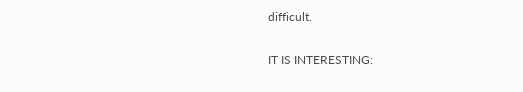difficult.

IT IS INTERESTING: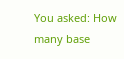You asked: How many base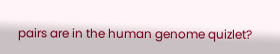pairs are in the human genome quizlet?